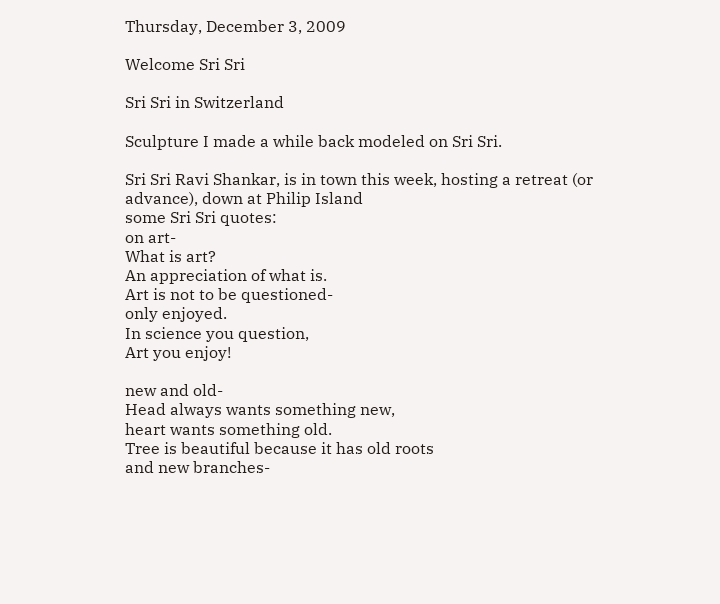Thursday, December 3, 2009

Welcome Sri Sri

Sri Sri in Switzerland

Sculpture I made a while back modeled on Sri Sri.

Sri Sri Ravi Shankar, is in town this week, hosting a retreat (or advance), down at Philip Island
some Sri Sri quotes:
on art-
What is art?
An appreciation of what is.
Art is not to be questioned-
only enjoyed.
In science you question,
Art you enjoy!

new and old-
Head always wants something new,
heart wants something old.
Tree is beautiful because it has old roots
and new branches-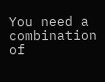You need a combination of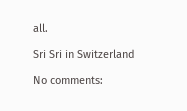all.

Sri Sri in Switzerland

No comments: